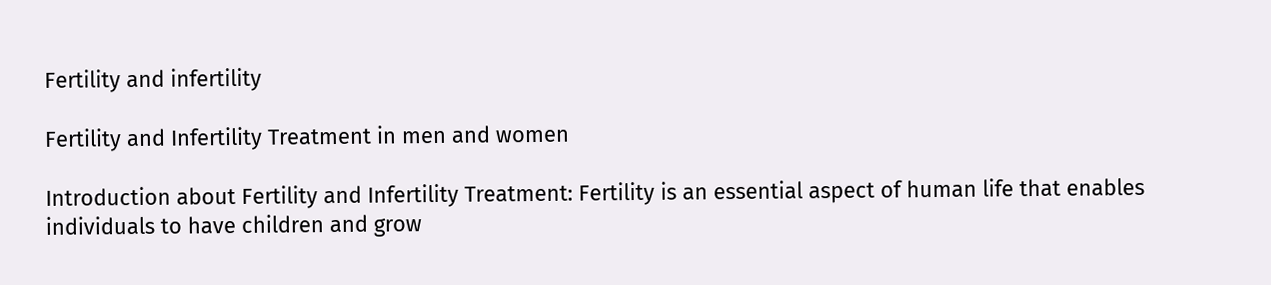Fertility and infertility

Fertility and Infertility Treatment in men and women

Introduction about Fertility and Infertility Treatment: Fertility is an essential aspect of human life that enables individuals to have children and grow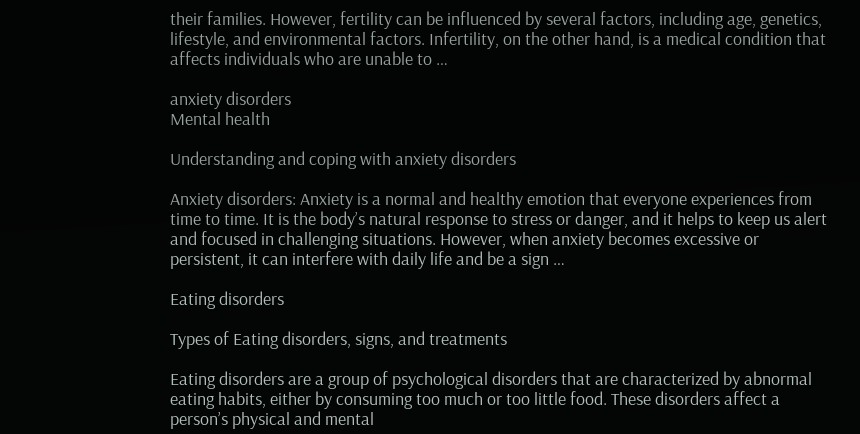their families. However, fertility can be influenced by several factors, including age, genetics, lifestyle, and environmental factors. Infertility, on the other hand, is a medical condition that affects individuals who are unable to …

anxiety disorders
Mental health

Understanding and coping with anxiety disorders

Anxiety disorders: Anxiety is a normal and healthy emotion that everyone experiences from time to time. It is the body’s natural response to stress or danger, and it helps to keep us alert and focused in challenging situations. However, when anxiety becomes excessive or persistent, it can interfere with daily life and be a sign …

Eating disorders

Types of Eating disorders, signs, and treatments

Eating disorders are a group of psychological disorders that are characterized by abnormal eating habits, either by consuming too much or too little food. These disorders affect a person’s physical and mental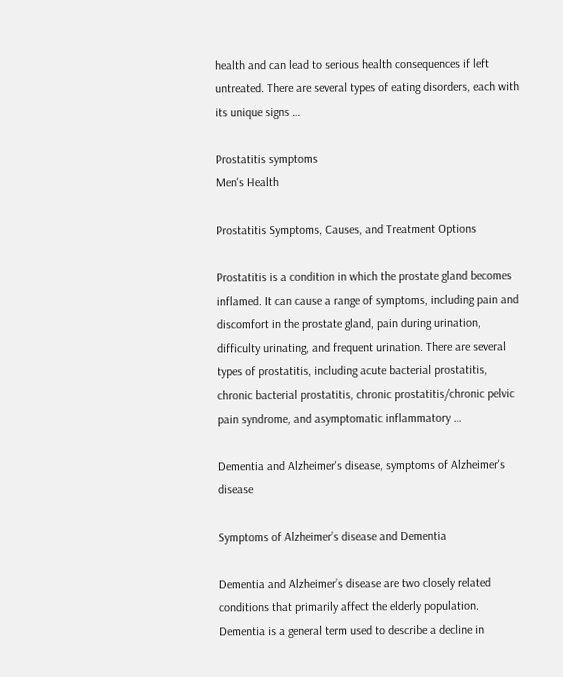health and can lead to serious health consequences if left untreated. There are several types of eating disorders, each with its unique signs …

Prostatitis symptoms
Men's Health

Prostatitis Symptoms, Causes, and Treatment Options

Prostatitis is a condition in which the prostate gland becomes inflamed. It can cause a range of symptoms, including pain and discomfort in the prostate gland, pain during urination, difficulty urinating, and frequent urination. There are several types of prostatitis, including acute bacterial prostatitis, chronic bacterial prostatitis, chronic prostatitis/chronic pelvic pain syndrome, and asymptomatic inflammatory …

Dementia and Alzheimer's disease, symptoms of Alzheimer's disease

Symptoms of Alzheimer’s disease and Dementia

Dementia and Alzheimer’s disease are two closely related conditions that primarily affect the elderly population. Dementia is a general term used to describe a decline in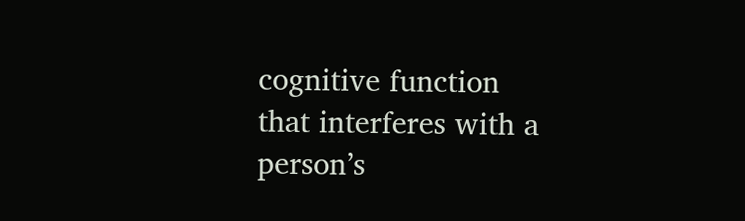cognitive function that interferes with a person’s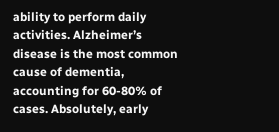ability to perform daily activities. Alzheimer’s disease is the most common cause of dementia, accounting for 60-80% of cases. Absolutely, early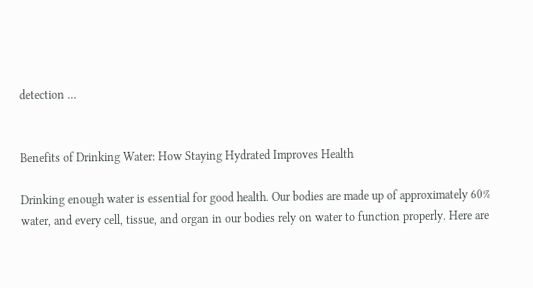detection …


Benefits of Drinking Water: How Staying Hydrated Improves Health

Drinking enough water is essential for good health. Our bodies are made up of approximately 60% water, and every cell, tissue, and organ in our bodies rely on water to function properly. Here are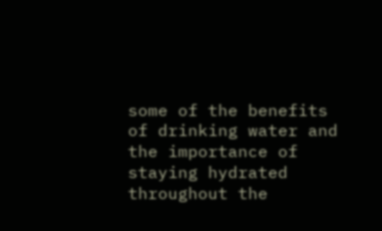some of the benefits of drinking water and the importance of staying hydrated throughout the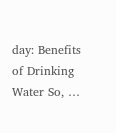day: Benefits of Drinking Water So, …